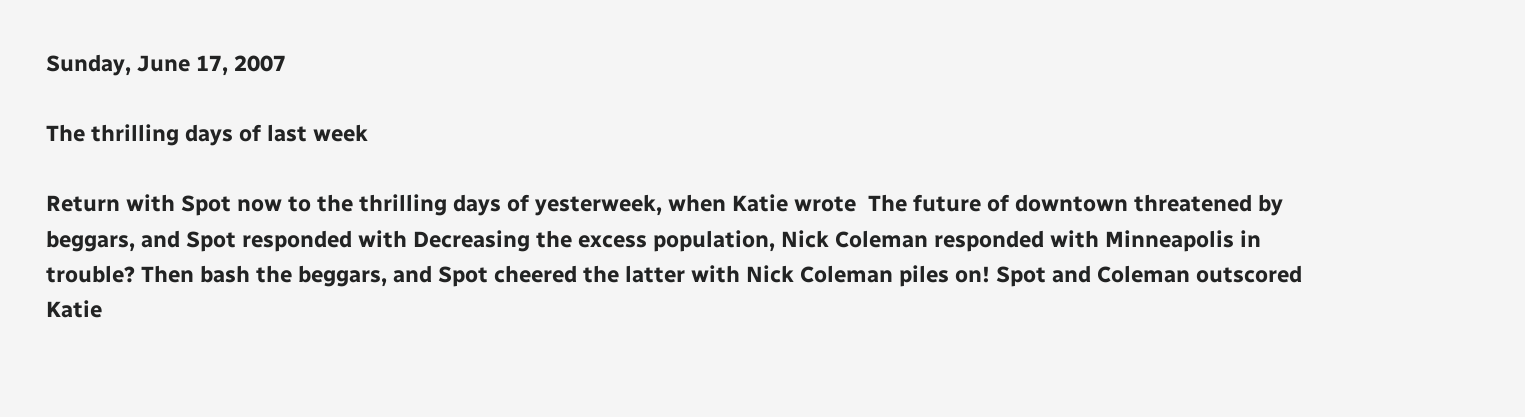Sunday, June 17, 2007

The thrilling days of last week

Return with Spot now to the thrilling days of yesterweek, when Katie wrote  The future of downtown threatened by beggars, and Spot responded with Decreasing the excess population, Nick Coleman responded with Minneapolis in trouble? Then bash the beggars, and Spot cheered the latter with Nick Coleman piles on! Spot and Coleman outscored Katie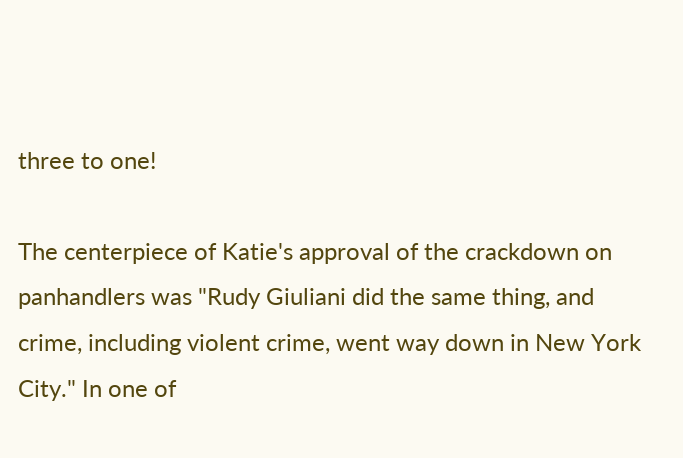three to one!

The centerpiece of Katie's approval of the crackdown on panhandlers was "Rudy Giuliani did the same thing, and crime, including violent crime, went way down in New York City." In one of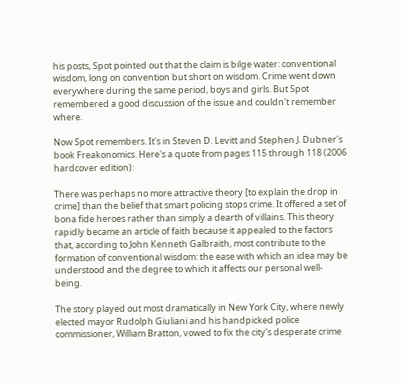his posts, Spot pointed out that the claim is bilge water: conventional wisdom, long on convention but short on wisdom. Crime went down everywhere during the same period, boys and girls. But Spot remembered a good discussion of the issue and couldn't remember where.

Now Spot remembers. It's in Steven D. Levitt and Stephen J. Dubner's book Freakonomics. Here's a quote from pages 115 through 118 (2006 hardcover edition):

There was perhaps no more attractive theory [to explain the drop in crime] than the belief that smart policing stops crime. It offered a set of bona fide heroes rather than simply a dearth of villains. This theory rapidly became an article of faith because it appealed to the factors that, according to John Kenneth Galbraith, most contribute to the formation of conventional wisdom: the ease with which an idea may be understood and the degree to which it affects our personal well-being.

The story played out most dramatically in New York City, where newly elected mayor Rudolph Giuliani and his handpicked police commissioner, William Bratton, vowed to fix the city's desperate crime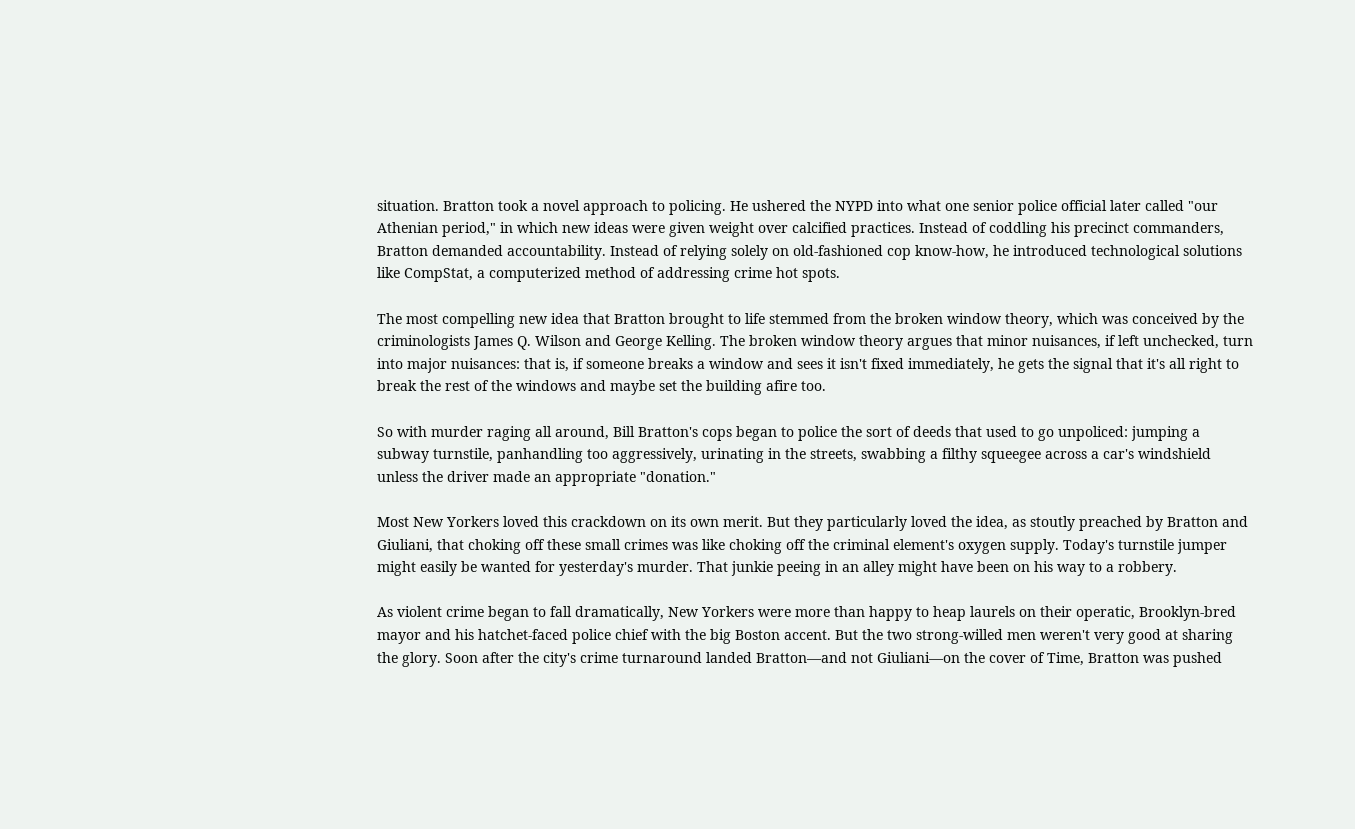situation. Bratton took a novel approach to policing. He ushered the NYPD into what one senior police official later called "our Athenian period," in which new ideas were given weight over calcified practices. Instead of coddling his precinct commanders, Bratton demanded accountability. Instead of relying solely on old-fashioned cop know-how, he introduced technological solutions like CompStat, a computerized method of addressing crime hot spots.

The most compelling new idea that Bratton brought to life stemmed from the broken window theory, which was conceived by the criminologists James Q. Wilson and George Kelling. The broken window theory argues that minor nuisances, if left unchecked, turn into major nuisances: that is, if someone breaks a window and sees it isn't fixed immediately, he gets the signal that it's all right to break the rest of the windows and maybe set the building afire too.

So with murder raging all around, Bill Bratton's cops began to police the sort of deeds that used to go unpoliced: jumping a subway turnstile, panhandling too aggressively, urinating in the streets, swabbing a filthy squeegee across a car's windshield unless the driver made an appropriate "donation."

Most New Yorkers loved this crackdown on its own merit. But they particularly loved the idea, as stoutly preached by Bratton and Giuliani, that choking off these small crimes was like choking off the criminal element's oxygen supply. Today's turnstile jumper might easily be wanted for yesterday's murder. That junkie peeing in an alley might have been on his way to a robbery.

As violent crime began to fall dramatically, New Yorkers were more than happy to heap laurels on their operatic, Brooklyn-bred mayor and his hatchet-faced police chief with the big Boston accent. But the two strong-willed men weren't very good at sharing the glory. Soon after the city's crime turnaround landed Bratton—and not Giuliani—on the cover of Time, Bratton was pushed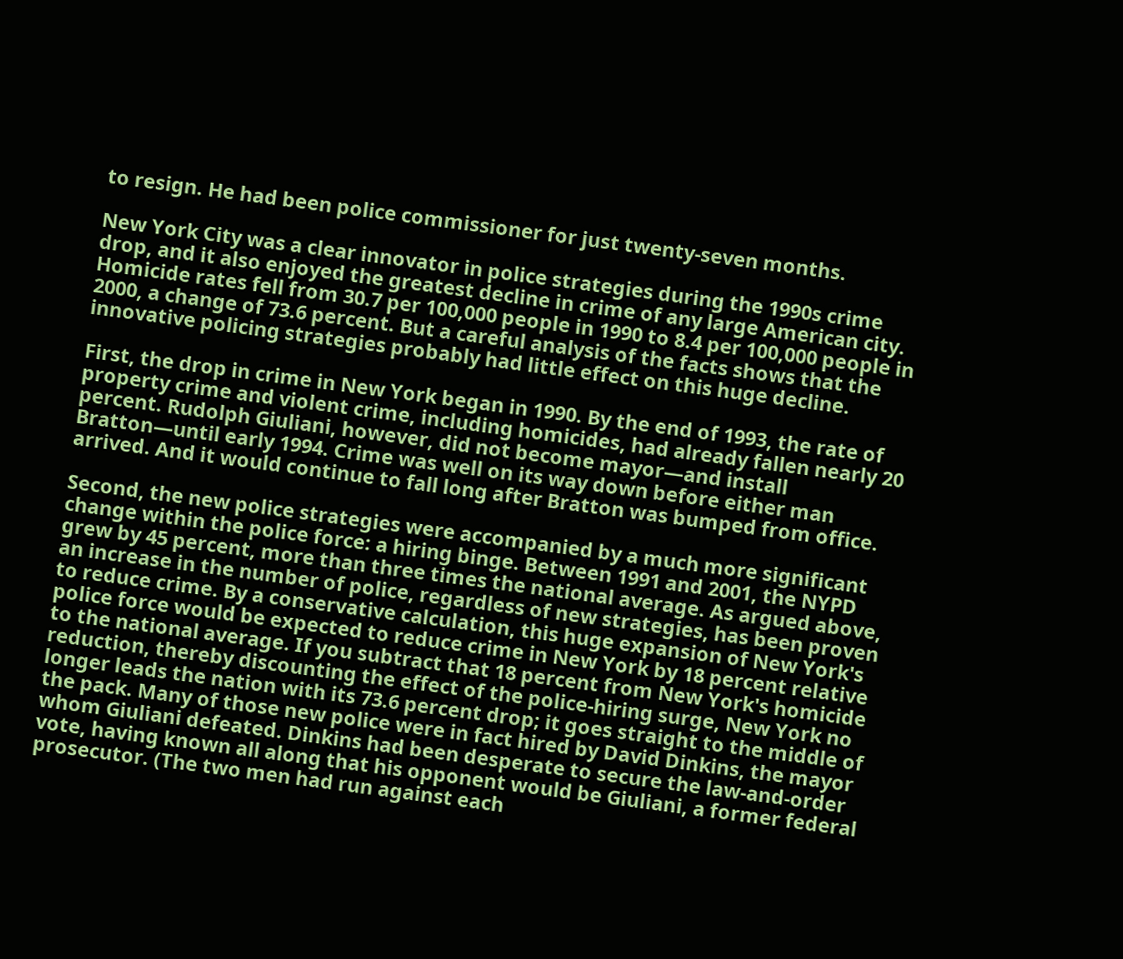to resign. He had been police commissioner for just twenty-seven months.

New York City was a clear innovator in police strategies during the 1990s crime drop, and it also enjoyed the greatest decline in crime of any large American city. Homicide rates fell from 30.7 per 100,000 people in 1990 to 8.4 per 100,000 people in 2000, a change of 73.6 percent. But a careful analysis of the facts shows that the innovative policing strategies probably had little effect on this huge decline.

First, the drop in crime in New York began in 1990. By the end of 1993, the rate of property crime and violent crime, including homicides, had already fallen nearly 20 percent. Rudolph Giuliani, however, did not become mayor—and install Bratton—until early 1994. Crime was well on its way down before either man arrived. And it would continue to fall long after Bratton was bumped from office.

Second, the new police strategies were accompanied by a much more significant change within the police force: a hiring binge. Between 1991 and 2001, the NYPD grew by 45 percent, more than three times the national average. As argued above, an increase in the number of police, regardless of new strategies, has been proven to reduce crime. By a conservative calculation, this huge expansion of New York's police force would be expected to reduce crime in New York by 18 percent relative to the national average. If you subtract that 18 percent from New York's homicide reduction, thereby discounting the effect of the police-hiring surge, New York no longer leads the nation with its 73.6 percent drop; it goes straight to the middle of the pack. Many of those new police were in fact hired by David Dinkins, the mayor whom Giuliani defeated. Dinkins had been desperate to secure the law-and-order vote, having known all along that his opponent would be Giuliani, a former federal prosecutor. (The two men had run against each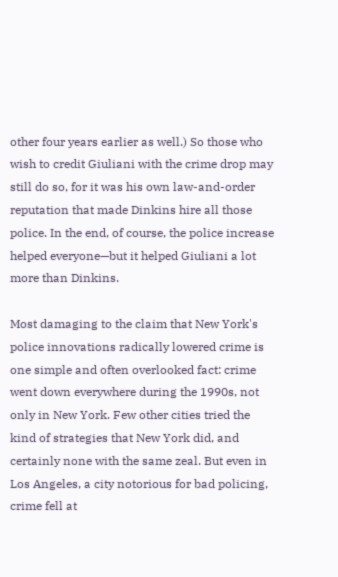other four years earlier as well.) So those who wish to credit Giuliani with the crime drop may still do so, for it was his own law-and-order reputation that made Dinkins hire all those police. In the end, of course, the police increase helped everyone—but it helped Giuliani a lot more than Dinkins.

Most damaging to the claim that New York's police innovations radically lowered crime is one simple and often overlooked fact: crime went down everywhere during the 1990s, not only in New York. Few other cities tried the kind of strategies that New York did, and certainly none with the same zeal. But even in Los Angeles, a city notorious for bad policing, crime fell at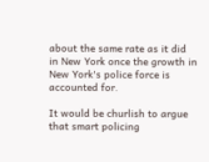about the same rate as it did in New York once the growth in New York's police force is accounted for.

It would be churlish to argue that smart policing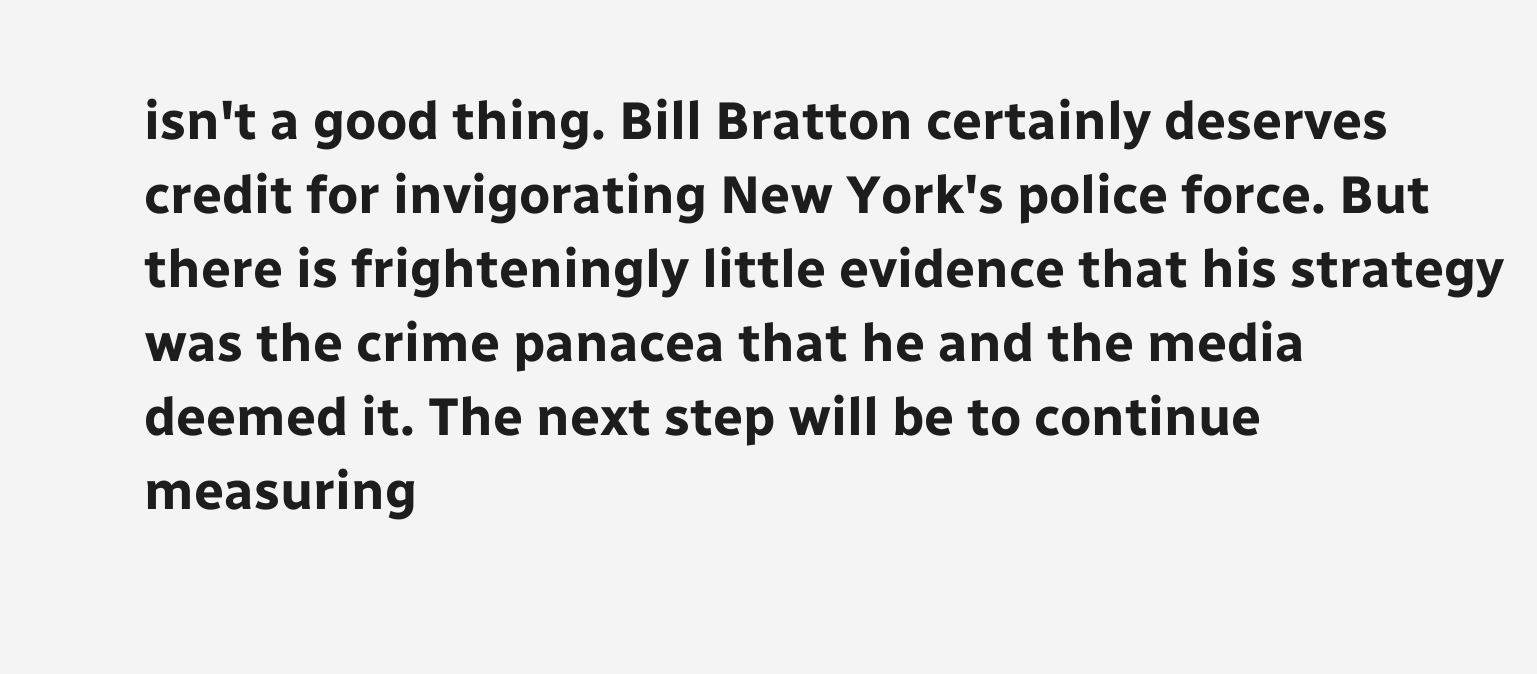isn't a good thing. Bill Bratton certainly deserves credit for invigorating New York's police force. But there is frighteningly little evidence that his strategy was the crime panacea that he and the media deemed it. The next step will be to continue measuring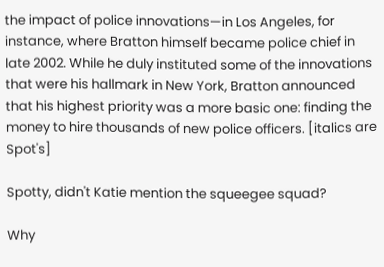the impact of police innovations—in Los Angeles, for instance, where Bratton himself became police chief in late 2002. While he duly instituted some of the innovations that were his hallmark in New York, Bratton announced that his highest priority was a more basic one: finding the money to hire thousands of new police officers. [italics are Spot's]

Spotty, didn't Katie mention the squeegee squad?

Why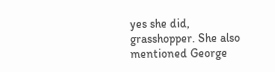yes she did, grasshopper. She also mentioned George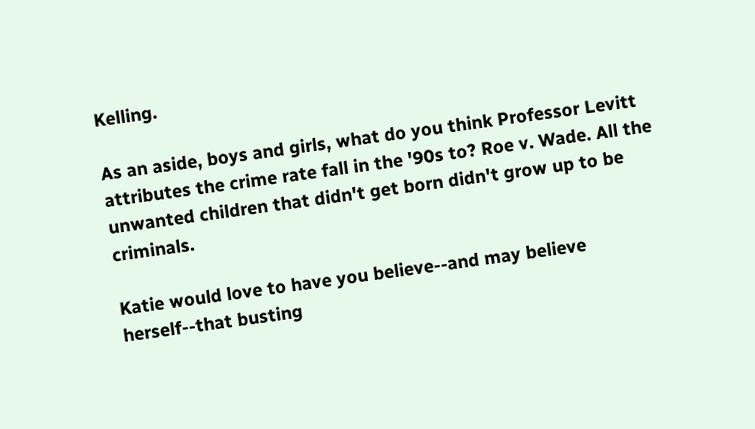Kelling.

As an aside, boys and girls, what do you think Professor Levitt attributes the crime rate fall in the '90s to? Roe v. Wade. All the unwanted children that didn't get born didn't grow up to be criminals.

Katie would love to have you believe--and may believe herself--that busting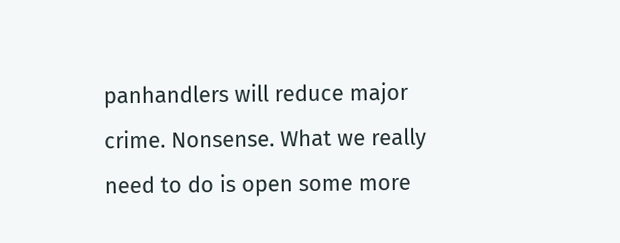panhandlers will reduce major crime. Nonsense. What we really need to do is open some more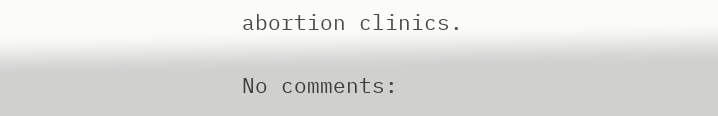abortion clinics.

No comments: